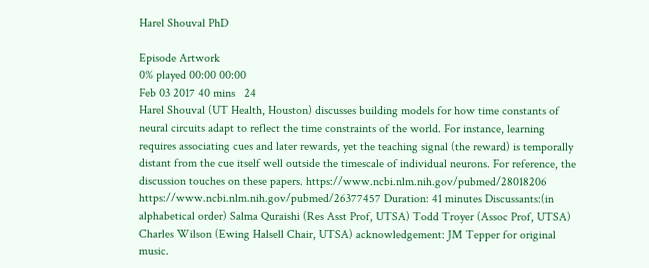Harel Shouval PhD

Episode Artwork
0% played 00:00 00:00
Feb 03 2017 40 mins   24
Harel Shouval (UT Health, Houston) discusses building models for how time constants of neural circuits adapt to reflect the time constraints of the world. For instance, learning requires associating cues and later rewards, yet the teaching signal (the reward) is temporally distant from the cue itself well outside the timescale of individual neurons. For reference, the discussion touches on these papers. https://www.ncbi.nlm.nih.gov/pubmed/28018206 https://www.ncbi.nlm.nih.gov/pubmed/26377457 Duration: 41 minutes Discussants:(in alphabetical order) Salma Quraishi (Res Asst Prof, UTSA) Todd Troyer (Assoc Prof, UTSA) Charles Wilson (Ewing Halsell Chair, UTSA) acknowledgement: JM Tepper for original music.